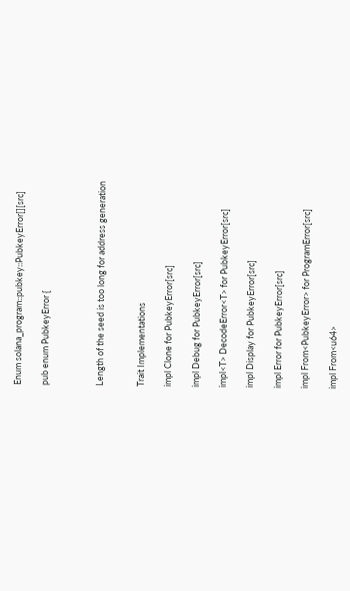Enum solana_program::pubkey::PubkeyError[][src]

pub enum PubkeyError {



Length of the seed is too long for address generation


Trait Implementations

impl Clone for PubkeyError[src]

impl Debug for PubkeyError[src]

impl<T> DecodeError<T> for PubkeyError[src]

impl Display for PubkeyError[src]

impl Error for PubkeyError[src]

impl From<PubkeyError> for ProgramError[src]

impl From<u64>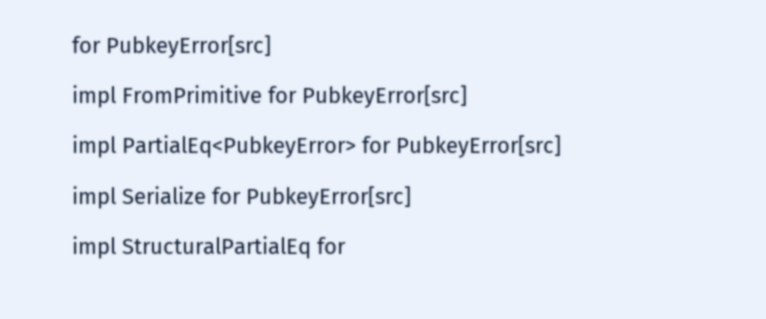for PubkeyError[src]

impl FromPrimitive for PubkeyError[src]

impl PartialEq<PubkeyError> for PubkeyError[src]

impl Serialize for PubkeyError[src]

impl StructuralPartialEq for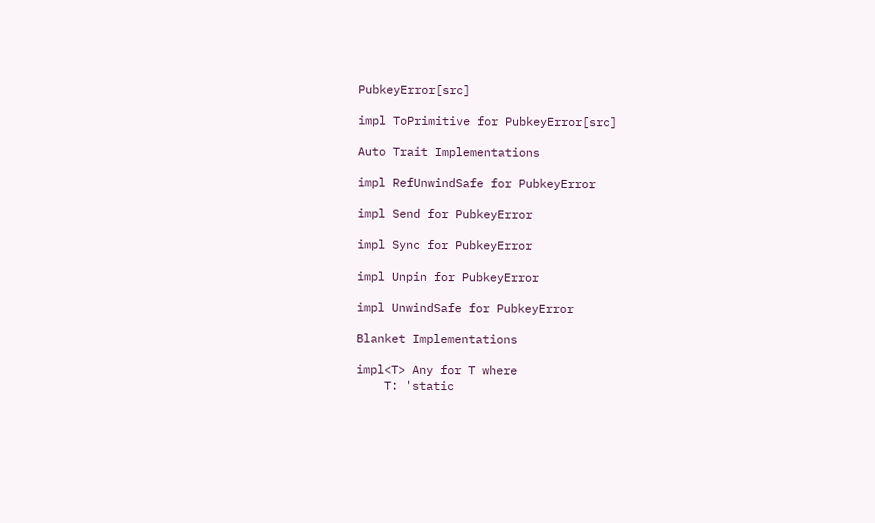PubkeyError[src]

impl ToPrimitive for PubkeyError[src]

Auto Trait Implementations

impl RefUnwindSafe for PubkeyError

impl Send for PubkeyError

impl Sync for PubkeyError

impl Unpin for PubkeyError

impl UnwindSafe for PubkeyError

Blanket Implementations

impl<T> Any for T where
    T: 'static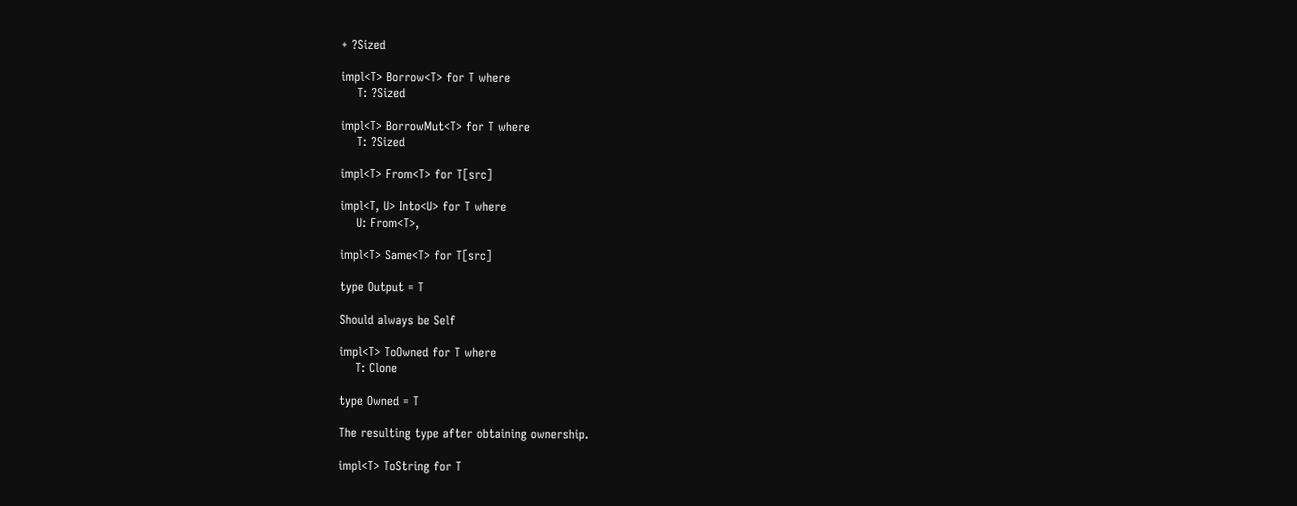+ ?Sized

impl<T> Borrow<T> for T where
    T: ?Sized

impl<T> BorrowMut<T> for T where
    T: ?Sized

impl<T> From<T> for T[src]

impl<T, U> Into<U> for T where
    U: From<T>,

impl<T> Same<T> for T[src]

type Output = T

Should always be Self

impl<T> ToOwned for T where
    T: Clone

type Owned = T

The resulting type after obtaining ownership.

impl<T> ToString for T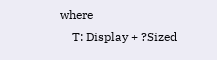where
    T: Display + ?Sized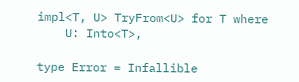impl<T, U> TryFrom<U> for T where
    U: Into<T>,

type Error = Infallible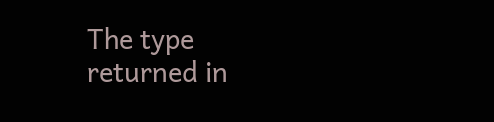The type returned in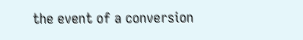the event of a conversion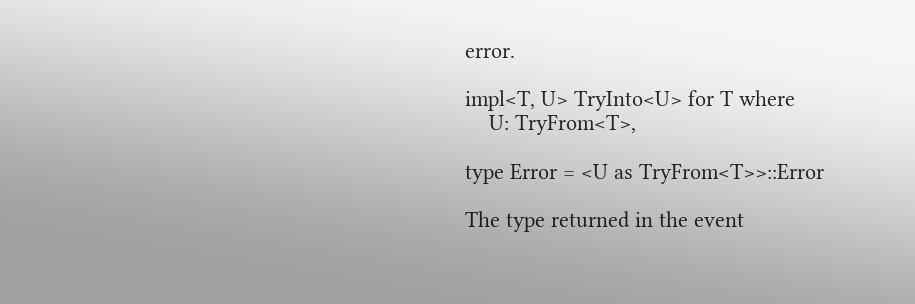error.

impl<T, U> TryInto<U> for T where
    U: TryFrom<T>,

type Error = <U as TryFrom<T>>::Error

The type returned in the event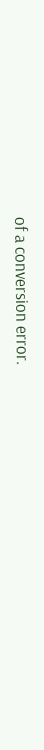of a conversion error.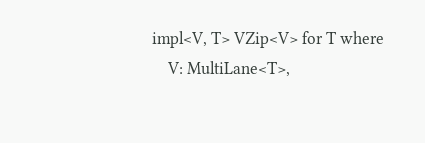impl<V, T> VZip<V> for T where
    V: MultiLane<T>,